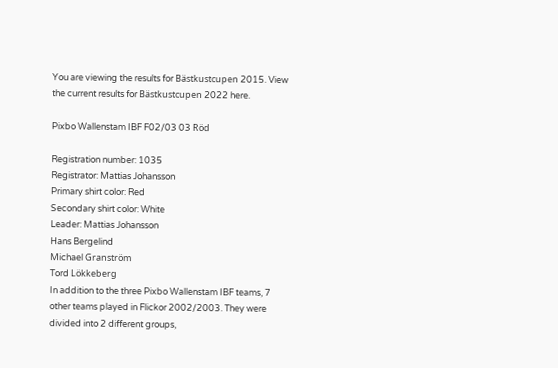You are viewing the results for Bästkustcupen 2015. View the current results for Bästkustcupen 2022 here.

Pixbo Wallenstam IBF F02/03 03 Röd

Registration number: 1035
Registrator: Mattias Johansson
Primary shirt color: Red
Secondary shirt color: White
Leader: Mattias Johansson
Hans Bergelind
Michael Granström
Tord Lökkeberg
In addition to the three Pixbo Wallenstam IBF teams, 7 other teams played in Flickor 2002/2003. They were divided into 2 different groups,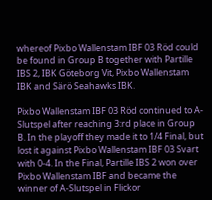whereof Pixbo Wallenstam IBF 03 Röd could be found in Group B together with Partille IBS 2, IBK Göteborg Vit, Pixbo Wallenstam IBK and Särö Seahawks IBK.

Pixbo Wallenstam IBF 03 Röd continued to A-Slutspel after reaching 3:rd place in Group B. In the playoff they made it to 1/4 Final, but lost it against Pixbo Wallenstam IBF 03 Svart with 0-4. In the Final, Partille IBS 2 won over Pixbo Wallenstam IBF and became the winner of A-Slutspel in Flickor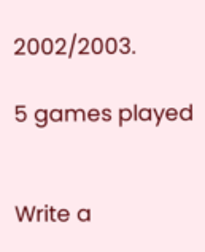2002/2003.

5 games played


Write a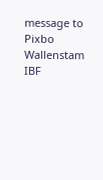message to Pixbo Wallenstam IBF